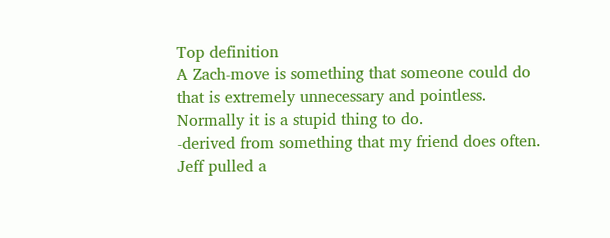Top definition
A Zach-move is something that someone could do that is extremely unnecessary and pointless. Normally it is a stupid thing to do.
-derived from something that my friend does often.
Jeff pulled a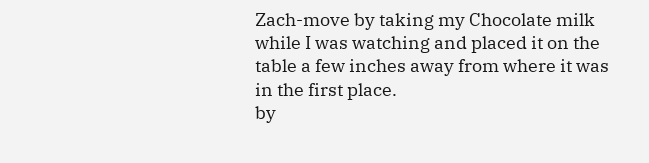Zach-move by taking my Chocolate milk while I was watching and placed it on the table a few inches away from where it was in the first place.
by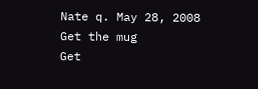Nate q. May 28, 2008
Get the mug
Get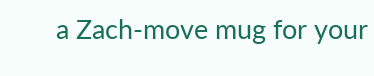a Zach-move mug for your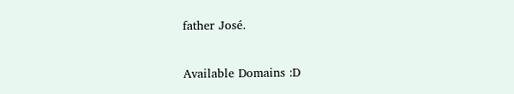father José.

Available Domains :D